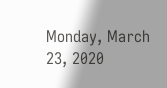Monday, March 23, 2020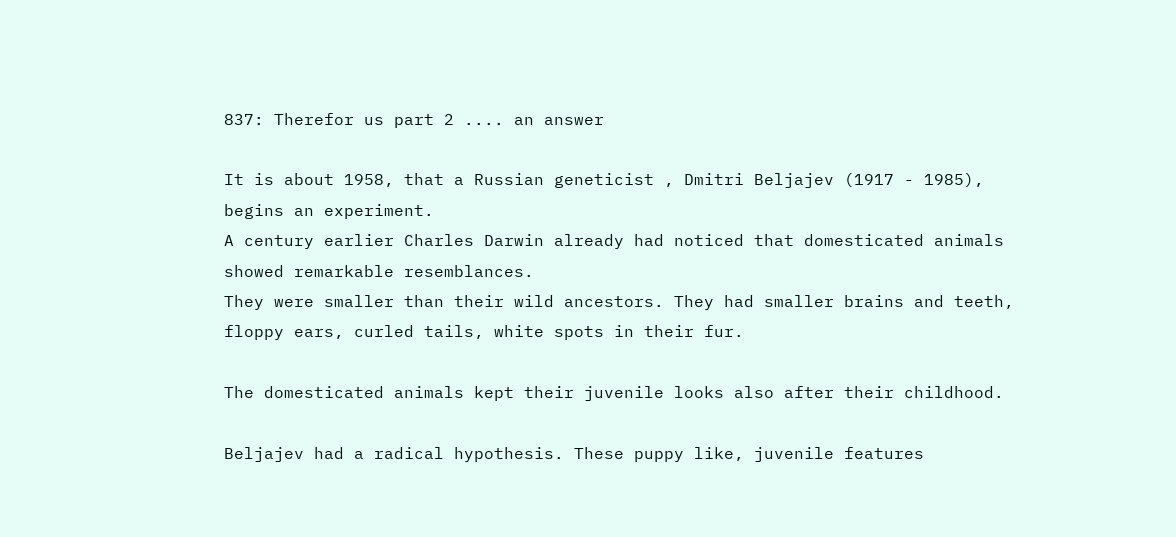837: Therefor us part 2 .... an answer

It is about 1958, that a Russian geneticist , Dmitri Beljajev (1917 - 1985), begins an experiment.
A century earlier Charles Darwin already had noticed that domesticated animals showed remarkable resemblances.
They were smaller than their wild ancestors. They had smaller brains and teeth, floppy ears, curled tails, white spots in their fur.

The domesticated animals kept their juvenile looks also after their childhood.

Beljajev had a radical hypothesis. These puppy like, juvenile features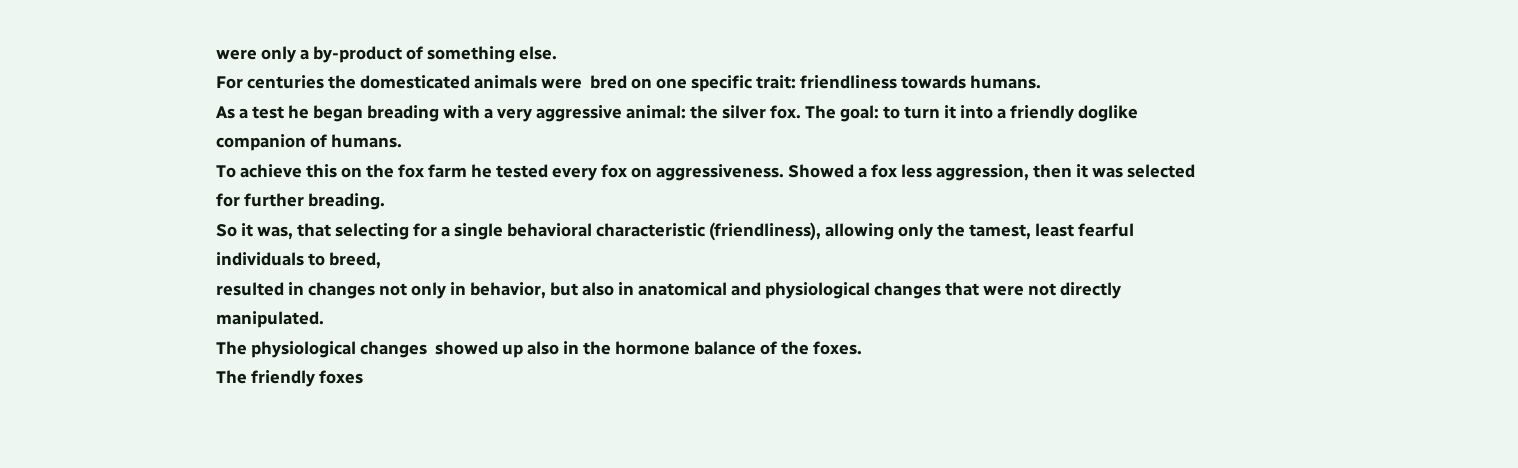were only a by-product of something else.
For centuries the domesticated animals were  bred on one specific trait: friendliness towards humans.
As a test he began breading with a very aggressive animal: the silver fox. The goal: to turn it into a friendly doglike companion of humans.
To achieve this on the fox farm he tested every fox on aggressiveness. Showed a fox less aggression, then it was selected for further breading.
So it was, that selecting for a single behavioral characteristic (friendliness), allowing only the tamest, least fearful individuals to breed,
resulted in changes not only in behavior, but also in anatomical and physiological changes that were not directly manipulated.
The physiological changes  showed up also in the hormone balance of the foxes.
The friendly foxes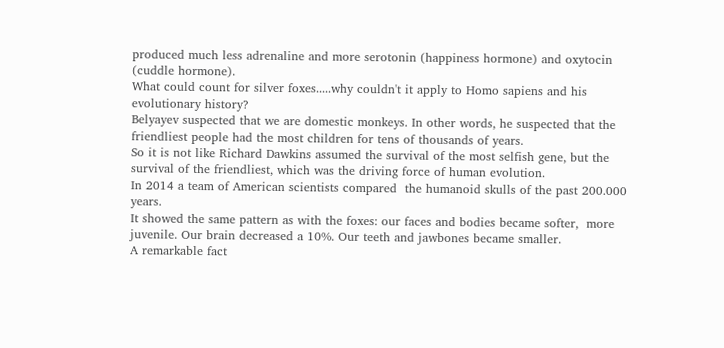produced much less adrenaline and more serotonin (happiness hormone) and oxytocin (cuddle hormone).
What could count for silver foxes.....why couldn't it apply to Homo sapiens and his evolutionary history?
Belyayev suspected that we are domestic monkeys. In other words, he suspected that the friendliest people had the most children for tens of thousands of years.
So it is not like Richard Dawkins assumed the survival of the most selfish gene, but the survival of the friendliest, which was the driving force of human evolution.
In 2014 a team of American scientists compared  the humanoid skulls of the past 200.000 years.
It showed the same pattern as with the foxes: our faces and bodies became softer,  more juvenile. Our brain decreased a 10%. Our teeth and jawbones became smaller.
A remarkable fact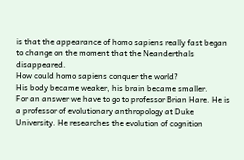is that the appearance of homo sapiens really fast began to change on the moment that the Neanderthals disappeared.
How could homo sapiens conquer the world?
His body became weaker, his brain became smaller.
For an answer we have to go to professor Brian Hare. He is a professor of evolutionary anthropology at Duke University. He researches the evolution of cognition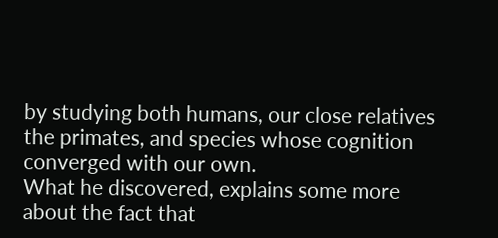by studying both humans, our close relatives the primates, and species whose cognition converged with our own.
What he discovered, explains some more about the fact that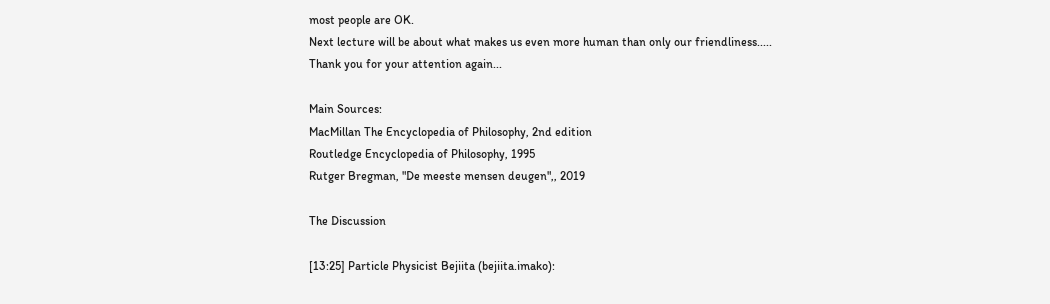most people are OK.
Next lecture will be about what makes us even more human than only our friendliness.....
Thank you for your attention again...

Main Sources:
MacMillan The Encyclopedia of Philosophy, 2nd edition
Routledge Encyclopedia of Philosophy, 1995
Rutger Bregman, "De meeste mensen deugen",, 2019

The Discussion

[13:25] Particle Physicist Bejiita (bejiita.imako):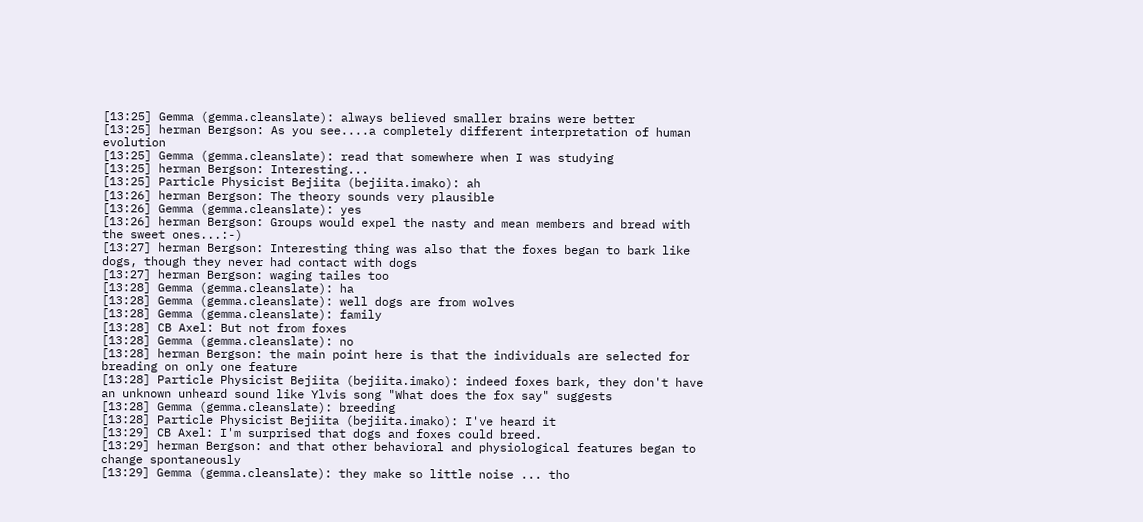[13:25] Gemma (gemma.cleanslate): always believed smaller brains were better
[13:25] herman Bergson: As you see....a completely different interpretation of human evolution
[13:25] Gemma (gemma.cleanslate): read that somewhere when I was studying
[13:25] herman Bergson: Interesting...
[13:25] Particle Physicist Bejiita (bejiita.imako): ah
[13:26] herman Bergson: The theory sounds very plausible
[13:26] Gemma (gemma.cleanslate): yes
[13:26] herman Bergson: Groups would expel the nasty and mean members and bread with the sweet ones...:-)
[13:27] herman Bergson: Interesting thing was also that the foxes began to bark like dogs, though they never had contact with dogs
[13:27] herman Bergson: waging tailes too
[13:28] Gemma (gemma.cleanslate): ha
[13:28] Gemma (gemma.cleanslate): well dogs are from wolves
[13:28] Gemma (gemma.cleanslate): family
[13:28] CB Axel: But not from foxes
[13:28] Gemma (gemma.cleanslate): no
[13:28] herman Bergson: the main point here is that the individuals are selected for breading on only one feature
[13:28] Particle Physicist Bejiita (bejiita.imako): indeed foxes bark, they don't have an unknown unheard sound like Ylvis song "What does the fox say" suggests
[13:28] Gemma (gemma.cleanslate): breeding
[13:28] Particle Physicist Bejiita (bejiita.imako): I've heard it
[13:29] CB Axel: I'm surprised that dogs and foxes could breed.
[13:29] herman Bergson: and that other behavioral and physiological features began to change spontaneously
[13:29] Gemma (gemma.cleanslate): they make so little noise ... tho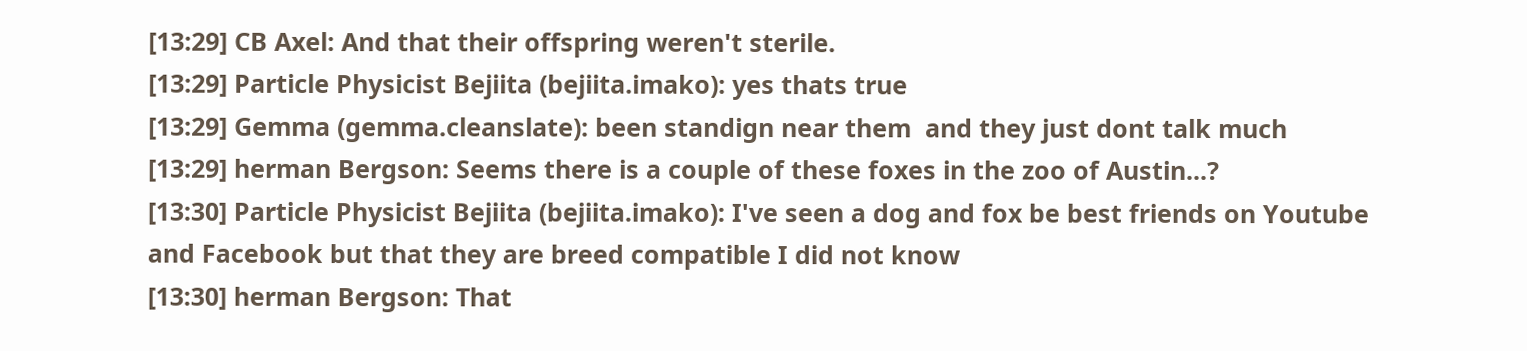[13:29] CB Axel: And that their offspring weren't sterile.
[13:29] Particle Physicist Bejiita (bejiita.imako): yes thats true
[13:29] Gemma (gemma.cleanslate): been standign near them  and they just dont talk much
[13:29] herman Bergson: Seems there is a couple of these foxes in the zoo of Austin...?
[13:30] Particle Physicist Bejiita (bejiita.imako): I've seen a dog and fox be best friends on Youtube and Facebook but that they are breed compatible I did not know
[13:30] herman Bergson: That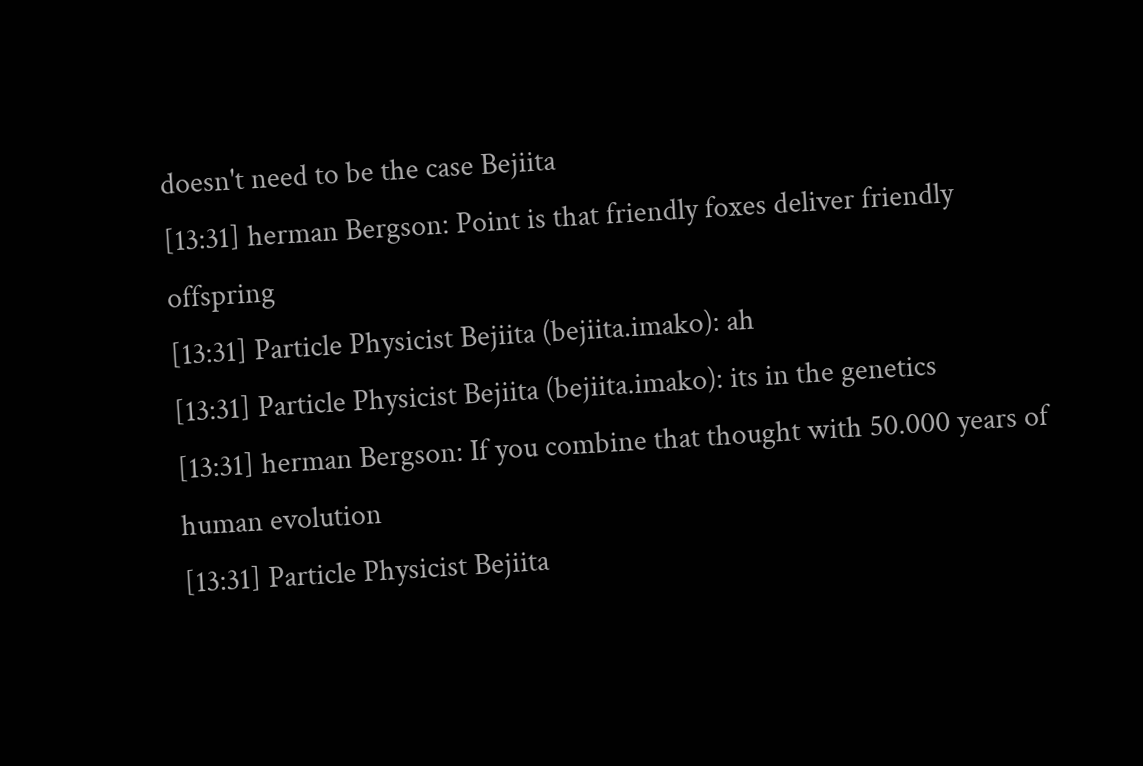doesn't need to be the case Bejiita
[13:31] herman Bergson: Point is that friendly foxes deliver friendly offspring
[13:31] Particle Physicist Bejiita (bejiita.imako): ah
[13:31] Particle Physicist Bejiita (bejiita.imako): its in the genetics
[13:31] herman Bergson: If you combine that thought with 50.000 years of human evolution
[13:31] Particle Physicist Bejiita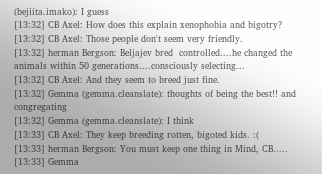(bejiita.imako): I guess
[13:32] CB Axel: How does this explain xenophobia and bigotry?
[13:32] CB Axel: Those people don't seem very friendly.
[13:32] herman Bergson: Beljajev bred  controlled....he changed the animals within 50 generations....consciously selecting...
[13:32] CB Axel: And they seem to breed just fine.
[13:32] Gemma (gemma.cleanslate): thoughts of being the best!! and congregating
[13:32] Gemma (gemma.cleanslate): I think
[13:33] CB Axel: They keep breeding rotten, bigoted kids. :(
[13:33] herman Bergson: You must keep one thing in Mind, CB.....
[13:33] Gemma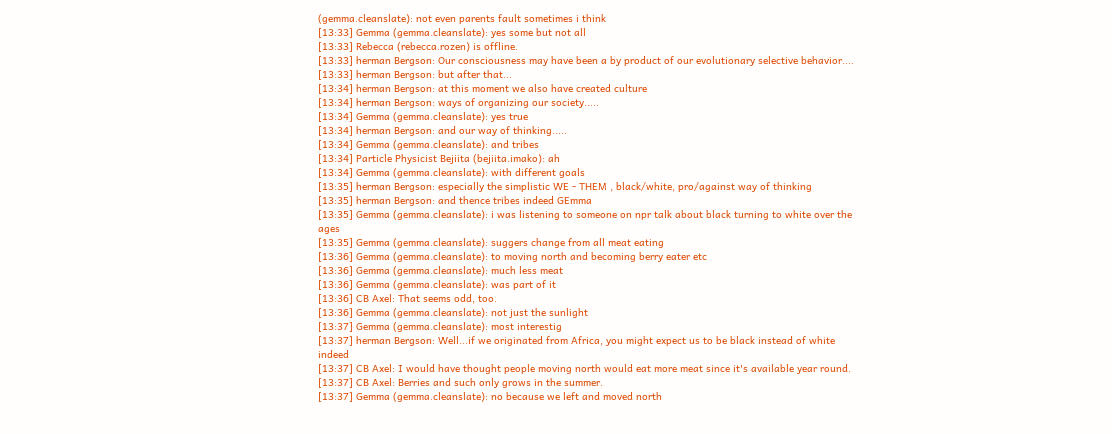(gemma.cleanslate): not even parents fault sometimes i think
[13:33] Gemma (gemma.cleanslate): yes some but not all
[13:33] Rebecca (rebecca.rozen) is offline.
[13:33] herman Bergson: Our consciousness may have been a by product of our evolutionary selective behavior....
[13:33] herman Bergson: but after that...
[13:34] herman Bergson: at this moment we also have created culture
[13:34] herman Bergson: ways of organizing our society.....
[13:34] Gemma (gemma.cleanslate): yes true
[13:34] herman Bergson: and our way of thinking.....
[13:34] Gemma (gemma.cleanslate): and tribes
[13:34] Particle Physicist Bejiita (bejiita.imako): ah
[13:34] Gemma (gemma.cleanslate): with different goals
[13:35] herman Bergson: especially the simplistic WE - THEM , black/white, pro/against way of thinking
[13:35] herman Bergson: and thence tribes indeed GEmma
[13:35] Gemma (gemma.cleanslate): i was listening to someone on npr talk about black turning to white over the ages
[13:35] Gemma (gemma.cleanslate): suggers change from all meat eating
[13:36] Gemma (gemma.cleanslate): to moving north and becoming berry eater etc
[13:36] Gemma (gemma.cleanslate): much less meat
[13:36] Gemma (gemma.cleanslate): was part of it
[13:36] CB Axel: That seems odd, too.
[13:36] Gemma (gemma.cleanslate): not just the sunlight
[13:37] Gemma (gemma.cleanslate): most interestig
[13:37] herman Bergson: Well...if we originated from Africa, you might expect us to be black instead of white indeed
[13:37] CB Axel: I would have thought people moving north would eat more meat since it's available year round.
[13:37] CB Axel: Berries and such only grows in the summer.
[13:37] Gemma (gemma.cleanslate): no because we left and moved north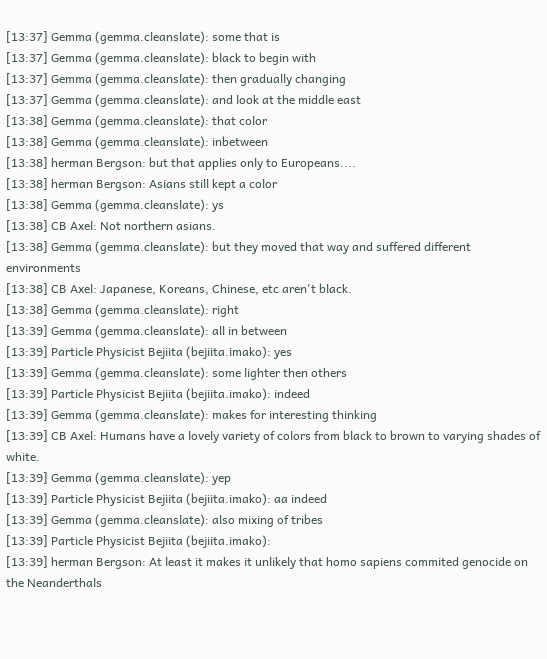[13:37] Gemma (gemma.cleanslate): some that is
[13:37] Gemma (gemma.cleanslate): black to begin with
[13:37] Gemma (gemma.cleanslate): then gradually changing
[13:37] Gemma (gemma.cleanslate): and look at the middle east
[13:38] Gemma (gemma.cleanslate): that color
[13:38] Gemma (gemma.cleanslate): inbetween
[13:38] herman Bergson: but that applies only to Europeans....
[13:38] herman Bergson: Asians still kept a color
[13:38] Gemma (gemma.cleanslate): ys
[13:38] CB Axel: Not northern asians.
[13:38] Gemma (gemma.cleanslate): but they moved that way and suffered different environments
[13:38] CB Axel: Japanese, Koreans, Chinese, etc aren't black.
[13:38] Gemma (gemma.cleanslate): right
[13:39] Gemma (gemma.cleanslate): all in between
[13:39] Particle Physicist Bejiita (bejiita.imako): yes
[13:39] Gemma (gemma.cleanslate): some lighter then others
[13:39] Particle Physicist Bejiita (bejiita.imako): indeed
[13:39] Gemma (gemma.cleanslate): makes for interesting thinking
[13:39] CB Axel: Humans have a lovely variety of colors from black to brown to varying shades of white.
[13:39] Gemma (gemma.cleanslate): yep
[13:39] Particle Physicist Bejiita (bejiita.imako): aa indeed
[13:39] Gemma (gemma.cleanslate): also mixing of tribes
[13:39] Particle Physicist Bejiita (bejiita.imako):
[13:39] herman Bergson: At least it makes it unlikely that homo sapiens commited genocide on the Neanderthals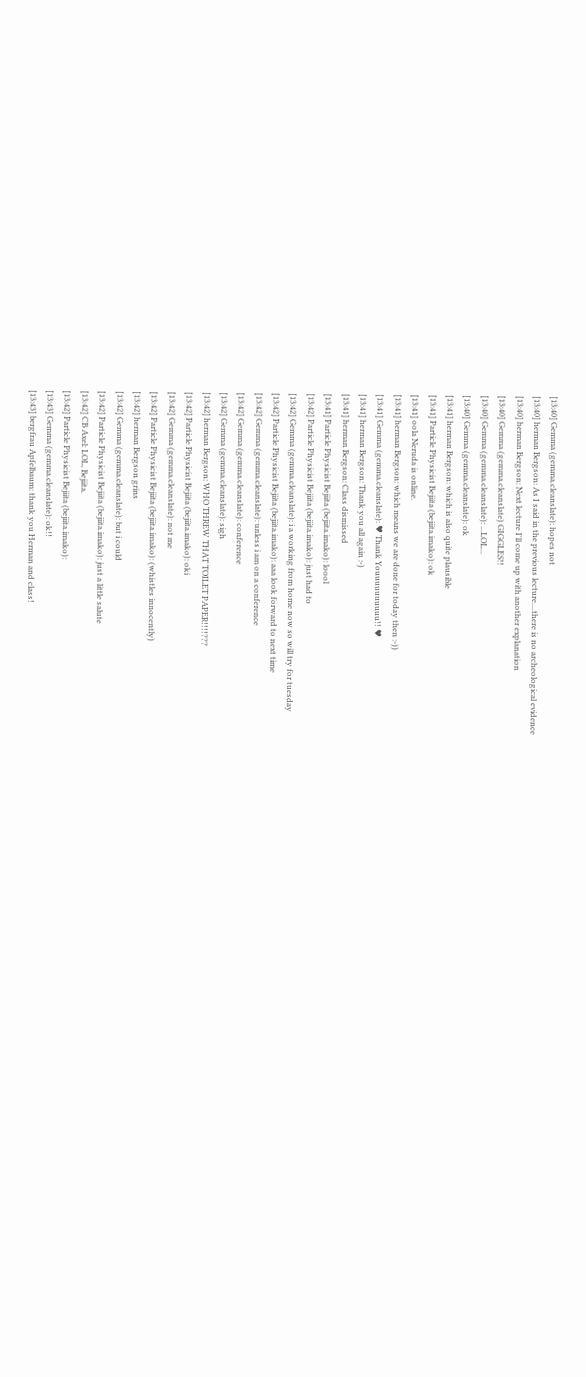[13:40] Gemma (gemma.cleanslate): hopes not
[13:40] herman Bergson: As I said in the previous lecture....there is no archeological evidence
[13:40] herman Bergson: Next lecture I'll come up with another explanation
[13:40] Gemma (gemma.cleanslate) GIGGLES!!
[13:40] Gemma (gemma.cleanslate): ...LOL...
[13:40] Gemma (gemma.cleanslate): ok
[13:41] herman Bergson: which is also quite plausible
[13:41] Particle Physicist Bejiita (bejiita.imako): ok
[13:41] oola Neruda is online.
[13:41] herman Bergson: which means we are done for today then :-))
[13:41] Gemma (gemma.cleanslate): ♥ Thank Youuuuuuuuuu!! ♥
[13:41] herman Bergson: Thank you all again :-)
[13:41] herman Bergson: Class dismissed
[13:41] Particle Physicist Bejiita (bejiita.imako): loool
[13:42] Particle Physicist Bejiita (bejiita.imako): just had to
[13:42] Gemma (gemma.cleanslate): i a working from home now so will try for tuesday
[13:42] Particle Physicist Bejiita (bejiita.imako): aaa look forward to next time
[13:42] Gemma (gemma.cleanslate): unless i am on a conference
[13:42] Gemma (gemma.cleanslate): conference
[13:42] Gemma (gemma.cleanslate): sigh
[13:42] herman Bergson: WHO THREW THAT TOILET PAPER!!!!???
[13:42] Particle Physicist Bejiita (bejiita.imako): oki
[13:42] Gemma (gemma.cleanslate): not me
[13:42] Particle Physicist Bejiita (bejiita.imako): (whistles innocently)
[13:42] herman Bergson grins
[13:42] Gemma (gemma.cleanslate): but i could
[13:42] Particle Physicist Bejiita (bejiita.imako): just a little salute
[13:42] CB Axel: LOL, Bejiita.
[13:42] Particle Physicist Bejiita (bejiita.imako):
[13:43] Gemma (gemma.cleanslate): ok!!
[13:43] bergfrau Apfelbaum: thank you Herman and class!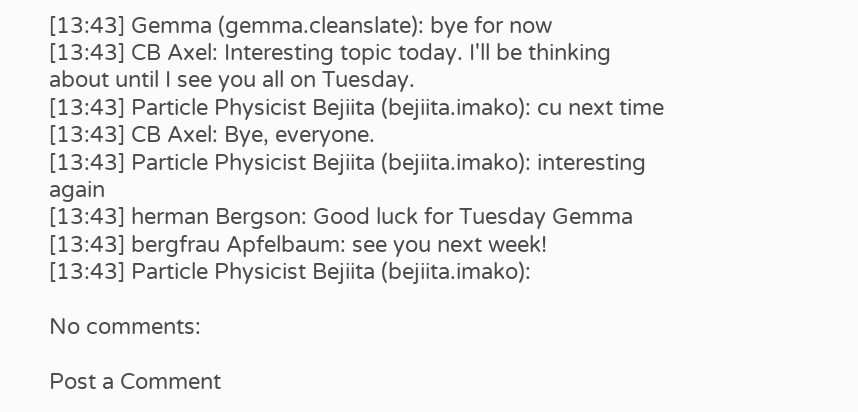[13:43] Gemma (gemma.cleanslate): bye for now
[13:43] CB Axel: Interesting topic today. I'll be thinking about until I see you all on Tuesday.
[13:43] Particle Physicist Bejiita (bejiita.imako): cu next time
[13:43] CB Axel: Bye, everyone.
[13:43] Particle Physicist Bejiita (bejiita.imako): interesting again
[13:43] herman Bergson: Good luck for Tuesday Gemma
[13:43] bergfrau Apfelbaum: see you next week!
[13:43] Particle Physicist Bejiita (bejiita.imako):

No comments:

Post a Comment